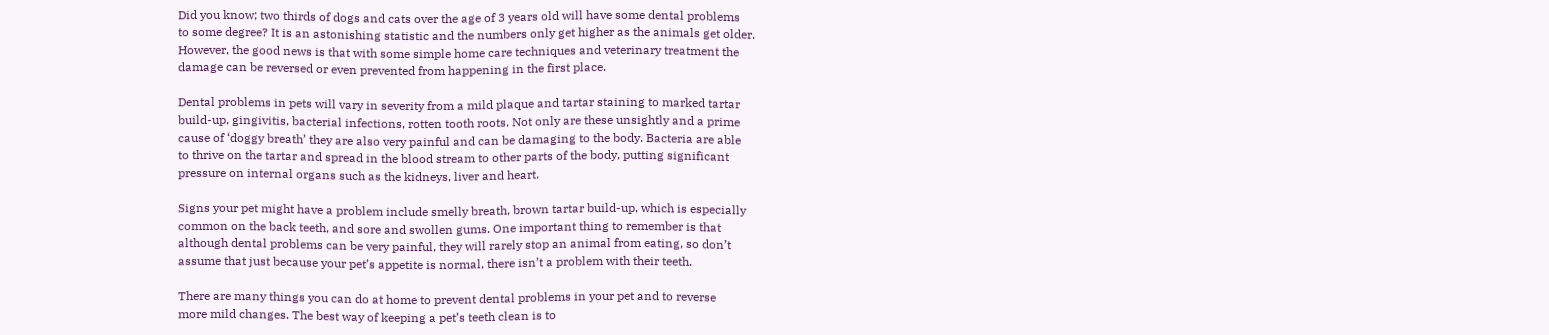Did you know; two thirds of dogs and cats over the age of 3 years old will have some dental problems
to some degree? It is an astonishing statistic and the numbers only get higher as the animals get older.
However, the good news is that with some simple home care techniques and veterinary treatment the
damage can be reversed or even prevented from happening in the first place.

Dental problems in pets will vary in severity from a mild plaque and tartar staining to marked tartar
build-up, gingivitis, bacterial infections, rotten tooth roots. Not only are these unsightly and a prime
cause of ‘doggy breath’ they are also very painful and can be damaging to the body. Bacteria are able
to thrive on the tartar and spread in the blood stream to other parts of the body, putting significant
pressure on internal organs such as the kidneys, liver and heart.

Signs your pet might have a problem include smelly breath, brown tartar build-up, which is especially
common on the back teeth, and sore and swollen gums. One important thing to remember is that
although dental problems can be very painful, they will rarely stop an animal from eating, so don’t
assume that just because your pet’s appetite is normal, there isn’t a problem with their teeth.

There are many things you can do at home to prevent dental problems in your pet and to reverse
more mild changes. The best way of keeping a pet’s teeth clean is to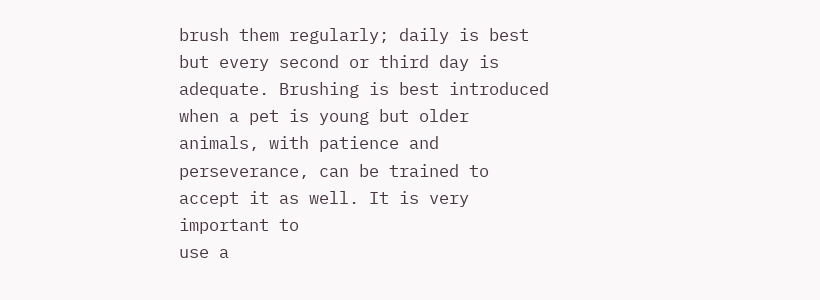brush them regularly; daily is best
but every second or third day is adequate. Brushing is best introduced when a pet is young but older
animals, with patience and perseverance, can be trained to accept it as well. It is very important to
use a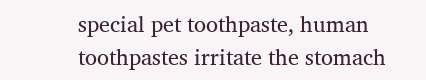special pet toothpaste, human toothpastes irritate the stomach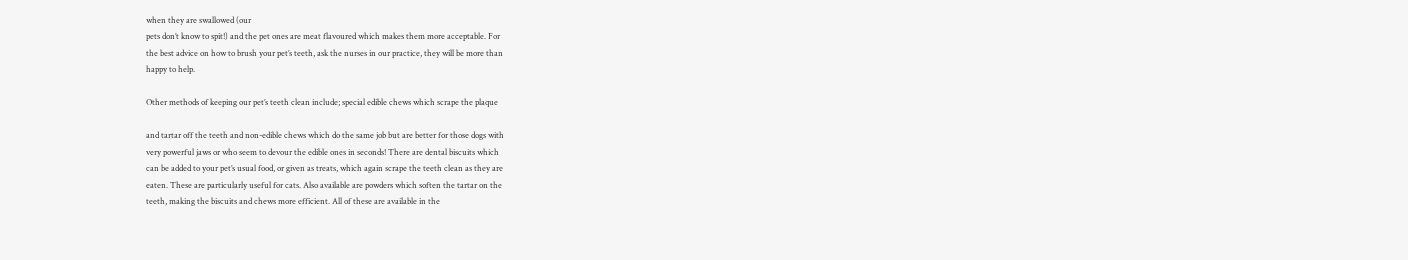when they are swallowed (our
pets don’t know to spit!) and the pet ones are meat flavoured which makes them more acceptable. For
the best advice on how to brush your pet’s teeth, ask the nurses in our practice, they will be more than
happy to help.

Other methods of keeping our pet’s teeth clean include; special edible chews which scrape the plaque

and tartar off the teeth and non-edible chews which do the same job but are better for those dogs with
very powerful jaws or who seem to devour the edible ones in seconds! There are dental biscuits which
can be added to your pet’s usual food, or given as treats, which again scrape the teeth clean as they are
eaten. These are particularly useful for cats. Also available are powders which soften the tartar on the
teeth, making the biscuits and chews more efficient. All of these are available in the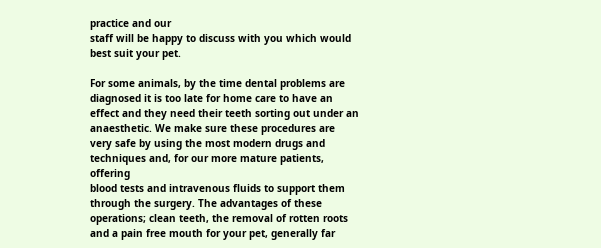practice and our
staff will be happy to discuss with you which would best suit your pet.

For some animals, by the time dental problems are diagnosed it is too late for home care to have an
effect and they need their teeth sorting out under an anaesthetic. We make sure these procedures are
very safe by using the most modern drugs and techniques and, for our more mature patients, offering
blood tests and intravenous fluids to support them through the surgery. The advantages of these
operations; clean teeth, the removal of rotten roots and a pain free mouth for your pet, generally far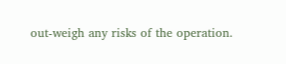out-weigh any risks of the operation.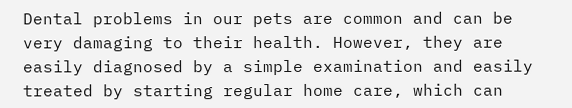Dental problems in our pets are common and can be very damaging to their health. However, they are
easily diagnosed by a simple examination and easily treated by starting regular home care, which can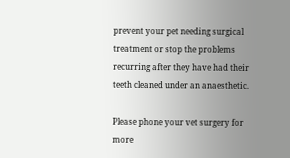prevent your pet needing surgical treatment or stop the problems recurring after they have had their
teeth cleaned under an anaesthetic.

Please phone your vet surgery for more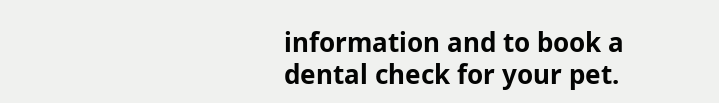information and to book a dental check for your pet.